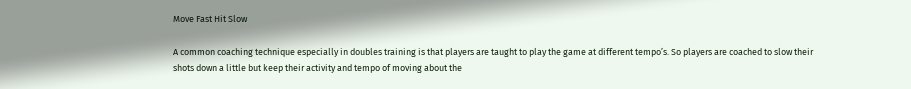Move Fast Hit Slow

A common coaching technique especially in doubles training is that players are taught to play the game at different tempo’s. So players are coached to slow their shots down a little but keep their activity and tempo of moving about the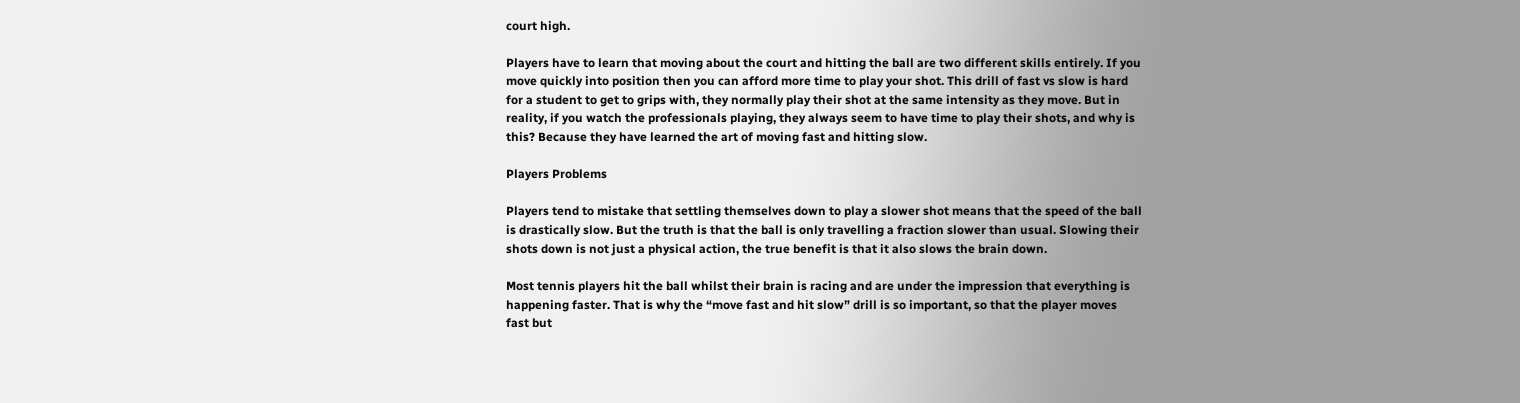court high.

Players have to learn that moving about the court and hitting the ball are two different skills entirely. If you move quickly into position then you can afford more time to play your shot. This drill of fast vs slow is hard for a student to get to grips with, they normally play their shot at the same intensity as they move. But in reality, if you watch the professionals playing, they always seem to have time to play their shots, and why is this? Because they have learned the art of moving fast and hitting slow.

Players Problems

Players tend to mistake that settling themselves down to play a slower shot means that the speed of the ball is drastically slow. But the truth is that the ball is only travelling a fraction slower than usual. Slowing their shots down is not just a physical action, the true benefit is that it also slows the brain down.

Most tennis players hit the ball whilst their brain is racing and are under the impression that everything is happening faster. That is why the “move fast and hit slow” drill is so important, so that the player moves fast but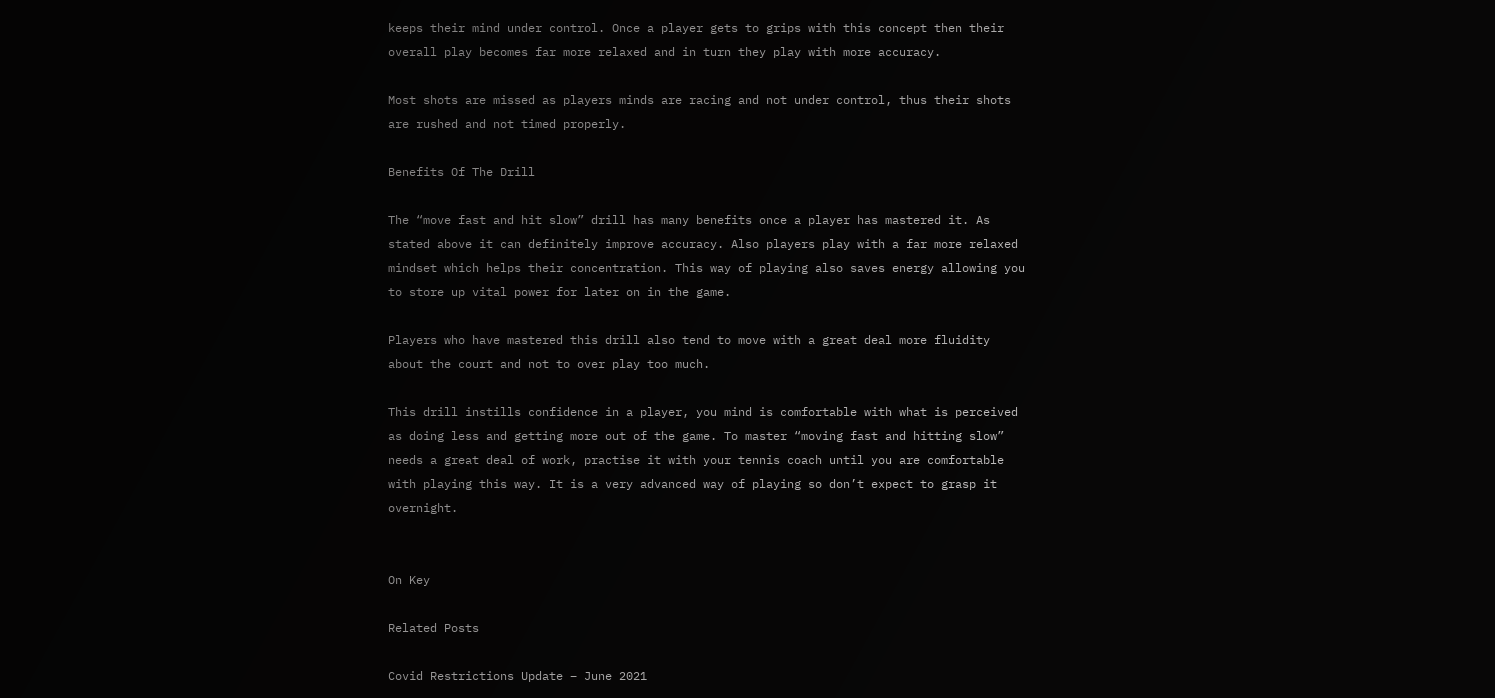keeps their mind under control. Once a player gets to grips with this concept then their overall play becomes far more relaxed and in turn they play with more accuracy.

Most shots are missed as players minds are racing and not under control, thus their shots are rushed and not timed properly.

Benefits Of The Drill

The “move fast and hit slow” drill has many benefits once a player has mastered it. As stated above it can definitely improve accuracy. Also players play with a far more relaxed mindset which helps their concentration. This way of playing also saves energy allowing you to store up vital power for later on in the game.

Players who have mastered this drill also tend to move with a great deal more fluidity about the court and not to over play too much.

This drill instills confidence in a player, you mind is comfortable with what is perceived as doing less and getting more out of the game. To master “moving fast and hitting slow” needs a great deal of work, practise it with your tennis coach until you are comfortable with playing this way. It is a very advanced way of playing so don’t expect to grasp it overnight.


On Key

Related Posts

Covid Restrictions Update – June 2021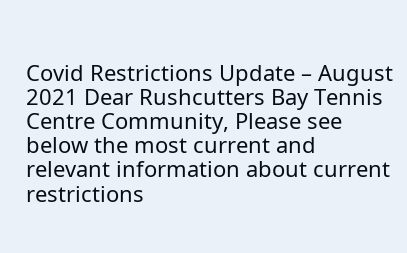Covid Restrictions Update – August 2021 Dear Rushcutters Bay Tennis Centre Community, Please see below the most current and relevant information about current restrictions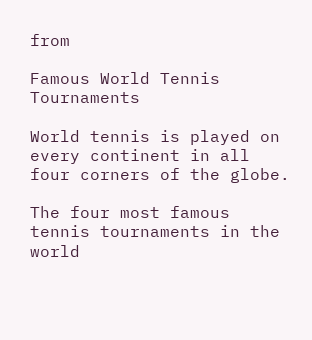from

Famous World Tennis Tournaments

World tennis is played on every continent in all four corners of the globe.

The four most famous tennis tournaments in the world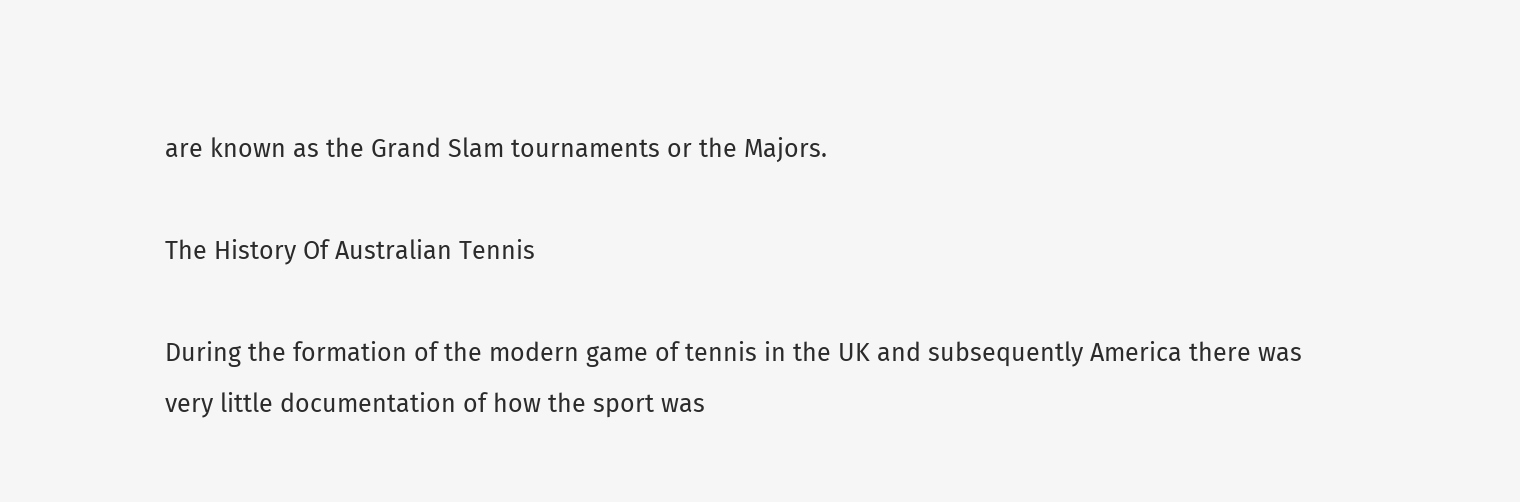are known as the Grand Slam tournaments or the Majors.

The History Of Australian Tennis

During the formation of the modern game of tennis in the UK and subsequently America there was very little documentation of how the sport was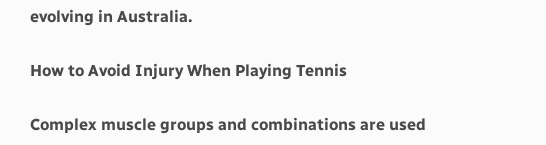evolving in Australia.

How to Avoid Injury When Playing Tennis

Complex muscle groups and combinations are used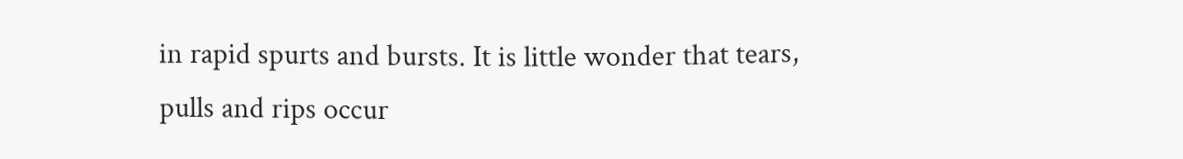in rapid spurts and bursts. It is little wonder that tears, pulls and rips occur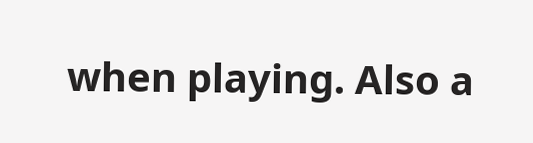when playing. Also a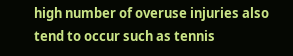high number of overuse injuries also tend to occur such as tennis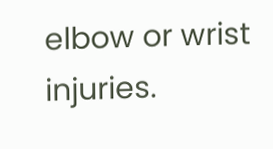elbow or wrist injuries.